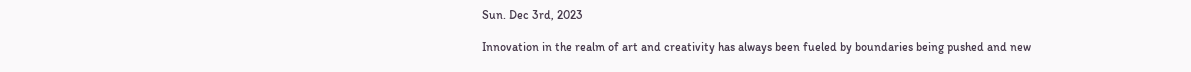Sun. Dec 3rd, 2023

Innovation in the realm of art and creativity has always been fueled by boundaries being pushed and new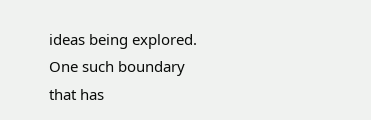ideas being explored. One such boundary that has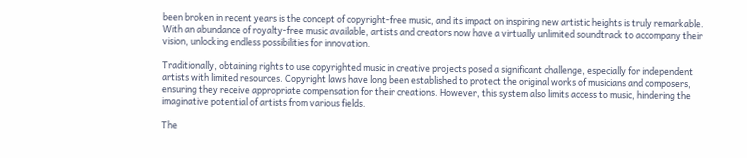been broken in recent years is the concept of copyright-free music, and its impact on inspiring new artistic heights is truly remarkable. With an abundance of royalty-free music available, artists and creators now have a virtually unlimited soundtrack to accompany their vision, unlocking endless possibilities for innovation.

Traditionally, obtaining rights to use copyrighted music in creative projects posed a significant challenge, especially for independent artists with limited resources. Copyright laws have long been established to protect the original works of musicians and composers, ensuring they receive appropriate compensation for their creations. However, this system also limits access to music, hindering the imaginative potential of artists from various fields.

The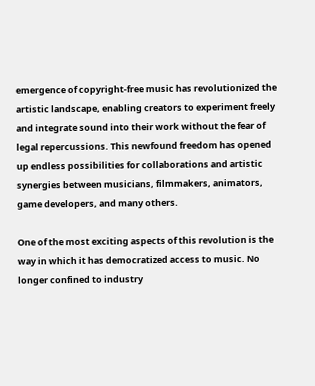emergence of copyright-free music has revolutionized the artistic landscape, enabling creators to experiment freely and integrate sound into their work without the fear of legal repercussions. This newfound freedom has opened up endless possibilities for collaborations and artistic synergies between musicians, filmmakers, animators, game developers, and many others.

One of the most exciting aspects of this revolution is the way in which it has democratized access to music. No longer confined to industry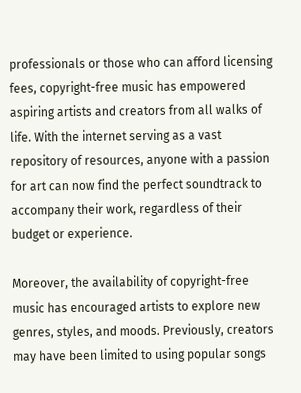professionals or those who can afford licensing fees, copyright-free music has empowered aspiring artists and creators from all walks of life. With the internet serving as a vast repository of resources, anyone with a passion for art can now find the perfect soundtrack to accompany their work, regardless of their budget or experience.

Moreover, the availability of copyright-free music has encouraged artists to explore new genres, styles, and moods. Previously, creators may have been limited to using popular songs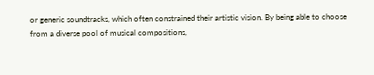or generic soundtracks, which often constrained their artistic vision. By being able to choose from a diverse pool of musical compositions,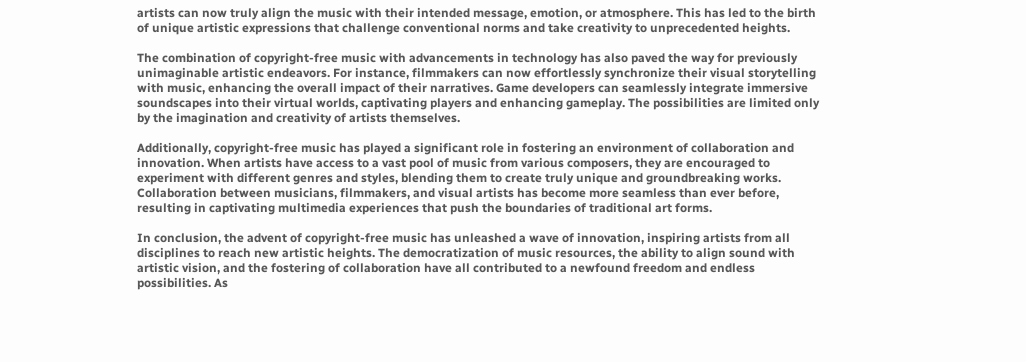artists can now truly align the music with their intended message, emotion, or atmosphere. This has led to the birth of unique artistic expressions that challenge conventional norms and take creativity to unprecedented heights.

The combination of copyright-free music with advancements in technology has also paved the way for previously unimaginable artistic endeavors. For instance, filmmakers can now effortlessly synchronize their visual storytelling with music, enhancing the overall impact of their narratives. Game developers can seamlessly integrate immersive soundscapes into their virtual worlds, captivating players and enhancing gameplay. The possibilities are limited only by the imagination and creativity of artists themselves.

Additionally, copyright-free music has played a significant role in fostering an environment of collaboration and innovation. When artists have access to a vast pool of music from various composers, they are encouraged to experiment with different genres and styles, blending them to create truly unique and groundbreaking works. Collaboration between musicians, filmmakers, and visual artists has become more seamless than ever before, resulting in captivating multimedia experiences that push the boundaries of traditional art forms.

In conclusion, the advent of copyright-free music has unleashed a wave of innovation, inspiring artists from all disciplines to reach new artistic heights. The democratization of music resources, the ability to align sound with artistic vision, and the fostering of collaboration have all contributed to a newfound freedom and endless possibilities. As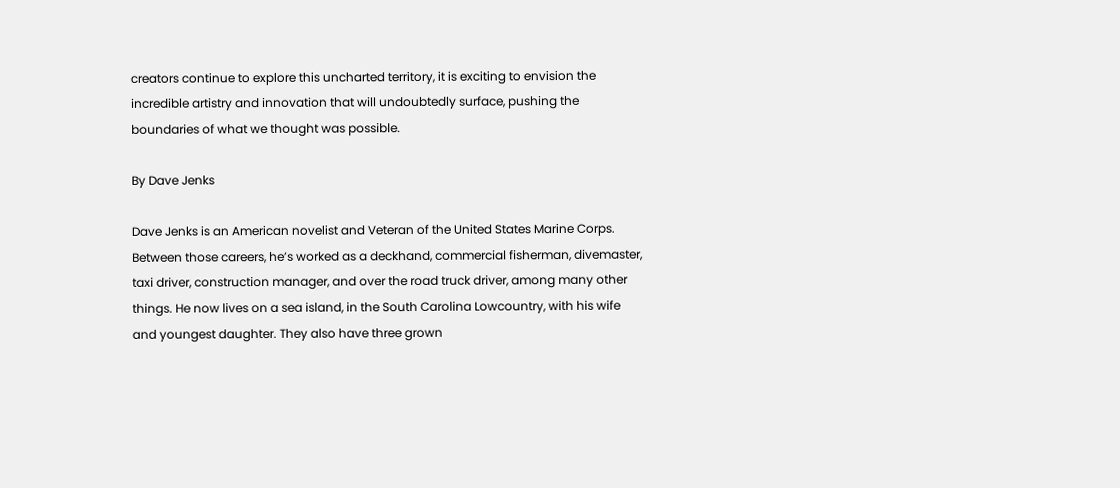creators continue to explore this uncharted territory, it is exciting to envision the incredible artistry and innovation that will undoubtedly surface, pushing the boundaries of what we thought was possible.

By Dave Jenks

Dave Jenks is an American novelist and Veteran of the United States Marine Corps. Between those careers, he’s worked as a deckhand, commercial fisherman, divemaster, taxi driver, construction manager, and over the road truck driver, among many other things. He now lives on a sea island, in the South Carolina Lowcountry, with his wife and youngest daughter. They also have three grown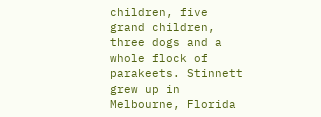children, five grand children, three dogs and a whole flock of parakeets. Stinnett grew up in Melbourne, Florida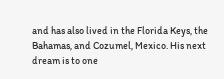and has also lived in the Florida Keys, the Bahamas, and Cozumel, Mexico. His next dream is to one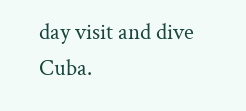day visit and dive Cuba.